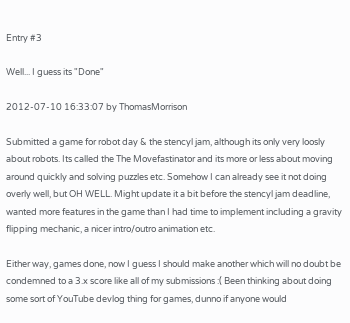Entry #3

Well... I guess its "Done"

2012-07-10 16:33:07 by ThomasMorrison

Submitted a game for robot day & the stencyl jam, although its only very loosly about robots. Its called the The Movefastinator and its more or less about moving around quickly and solving puzzles etc. Somehow I can already see it not doing overly well, but OH WELL. Might update it a bit before the stencyl jam deadline, wanted more features in the game than I had time to implement including a gravity flipping mechanic, a nicer intro/outro animation etc.

Either way, games done, now I guess I should make another which will no doubt be condemned to a 3.x score like all of my submissions :( Been thinking about doing some sort of YouTube devlog thing for games, dunno if anyone would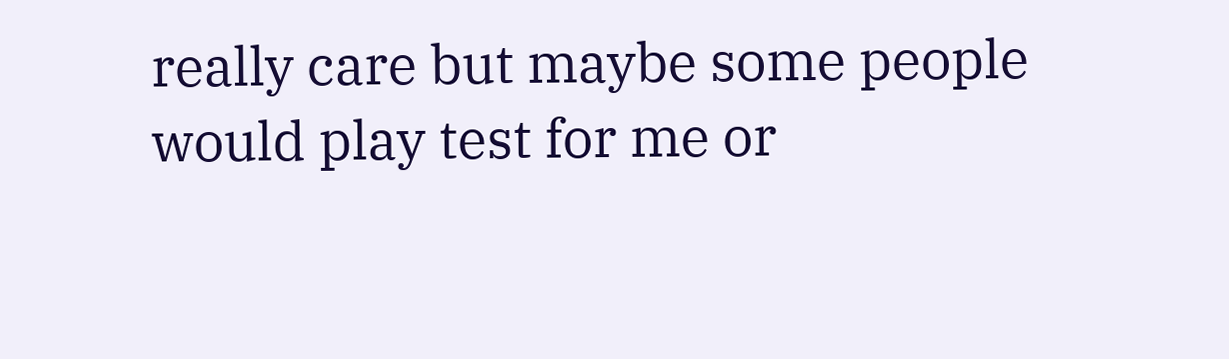really care but maybe some people would play test for me or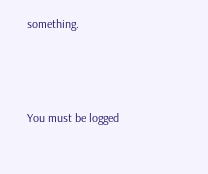something.



You must be logged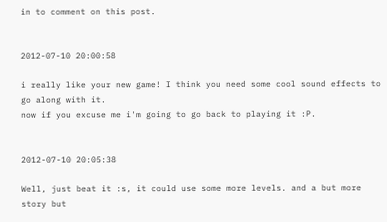in to comment on this post.


2012-07-10 20:00:58

i really like your new game! I think you need some cool sound effects to go along with it.
now if you excuse me i'm going to go back to playing it :P.


2012-07-10 20:05:38

Well, just beat it :s, it could use some more levels. and a but more story but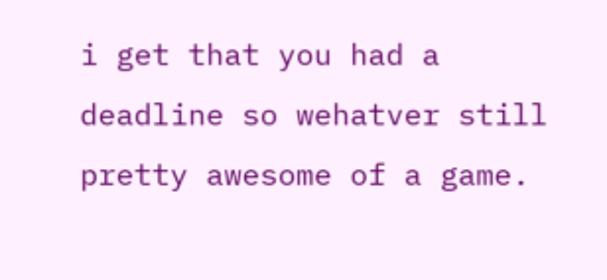i get that you had a deadline so wehatver still pretty awesome of a game.